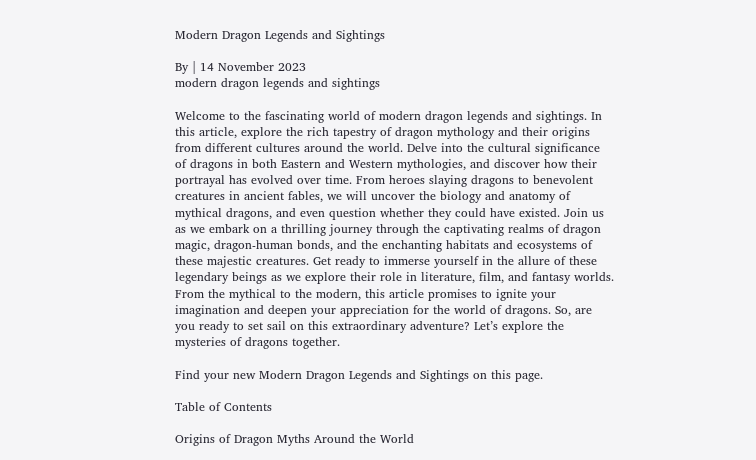Modern Dragon Legends and Sightings

By | 14 November 2023
modern dragon legends and sightings

Welcome to the fascinating world of modern dragon legends and sightings. In this article, explore the rich tapestry of dragon mythology and their origins from different cultures around the world. Delve into the cultural significance of dragons in both Eastern and Western mythologies, and discover how their portrayal has evolved over time. From heroes slaying dragons to benevolent creatures in ancient fables, we will uncover the biology and anatomy of mythical dragons, and even question whether they could have existed. Join us as we embark on a thrilling journey through the captivating realms of dragon magic, dragon-human bonds, and the enchanting habitats and ecosystems of these majestic creatures. Get ready to immerse yourself in the allure of these legendary beings as we explore their role in literature, film, and fantasy worlds. From the mythical to the modern, this article promises to ignite your imagination and deepen your appreciation for the world of dragons. So, are you ready to set sail on this extraordinary adventure? Let’s explore the mysteries of dragons together.

Find your new Modern Dragon Legends and Sightings on this page.

Table of Contents

Origins of Dragon Myths Around the World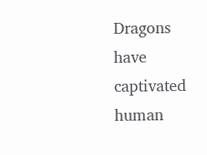Dragons have captivated human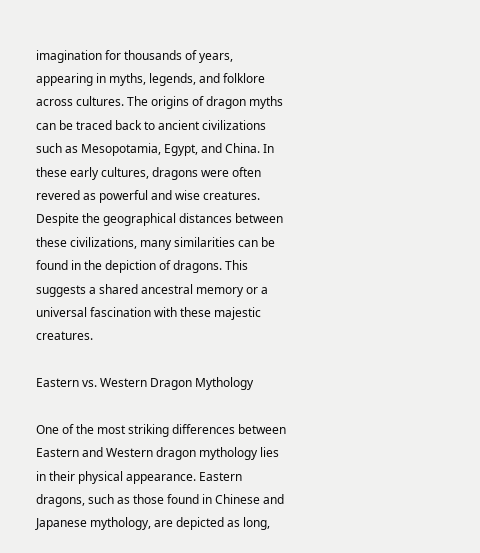imagination for thousands of years, appearing in myths, legends, and folklore across cultures. The origins of dragon myths can be traced back to ancient civilizations such as Mesopotamia, Egypt, and China. In these early cultures, dragons were often revered as powerful and wise creatures. Despite the geographical distances between these civilizations, many similarities can be found in the depiction of dragons. This suggests a shared ancestral memory or a universal fascination with these majestic creatures.

Eastern vs. Western Dragon Mythology

One of the most striking differences between Eastern and Western dragon mythology lies in their physical appearance. Eastern dragons, such as those found in Chinese and Japanese mythology, are depicted as long,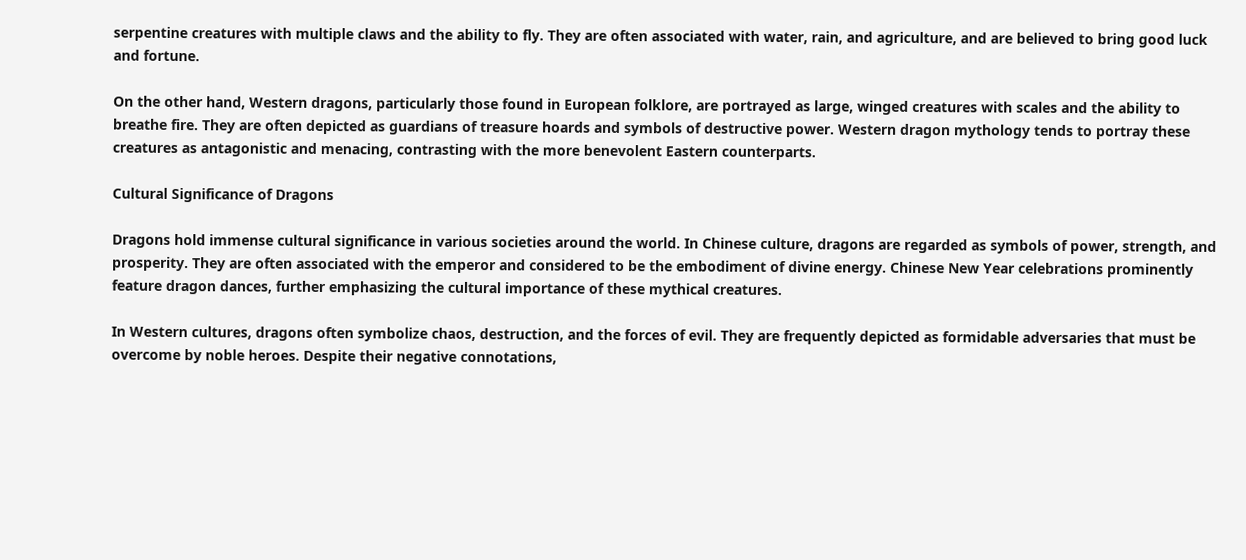serpentine creatures with multiple claws and the ability to fly. They are often associated with water, rain, and agriculture, and are believed to bring good luck and fortune.

On the other hand, Western dragons, particularly those found in European folklore, are portrayed as large, winged creatures with scales and the ability to breathe fire. They are often depicted as guardians of treasure hoards and symbols of destructive power. Western dragon mythology tends to portray these creatures as antagonistic and menacing, contrasting with the more benevolent Eastern counterparts.

Cultural Significance of Dragons

Dragons hold immense cultural significance in various societies around the world. In Chinese culture, dragons are regarded as symbols of power, strength, and prosperity. They are often associated with the emperor and considered to be the embodiment of divine energy. Chinese New Year celebrations prominently feature dragon dances, further emphasizing the cultural importance of these mythical creatures.

In Western cultures, dragons often symbolize chaos, destruction, and the forces of evil. They are frequently depicted as formidable adversaries that must be overcome by noble heroes. Despite their negative connotations,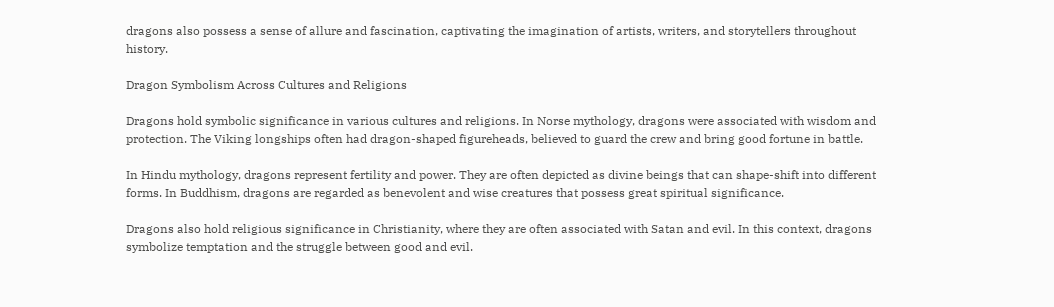dragons also possess a sense of allure and fascination, captivating the imagination of artists, writers, and storytellers throughout history.

Dragon Symbolism Across Cultures and Religions

Dragons hold symbolic significance in various cultures and religions. In Norse mythology, dragons were associated with wisdom and protection. The Viking longships often had dragon-shaped figureheads, believed to guard the crew and bring good fortune in battle.

In Hindu mythology, dragons represent fertility and power. They are often depicted as divine beings that can shape-shift into different forms. In Buddhism, dragons are regarded as benevolent and wise creatures that possess great spiritual significance.

Dragons also hold religious significance in Christianity, where they are often associated with Satan and evil. In this context, dragons symbolize temptation and the struggle between good and evil.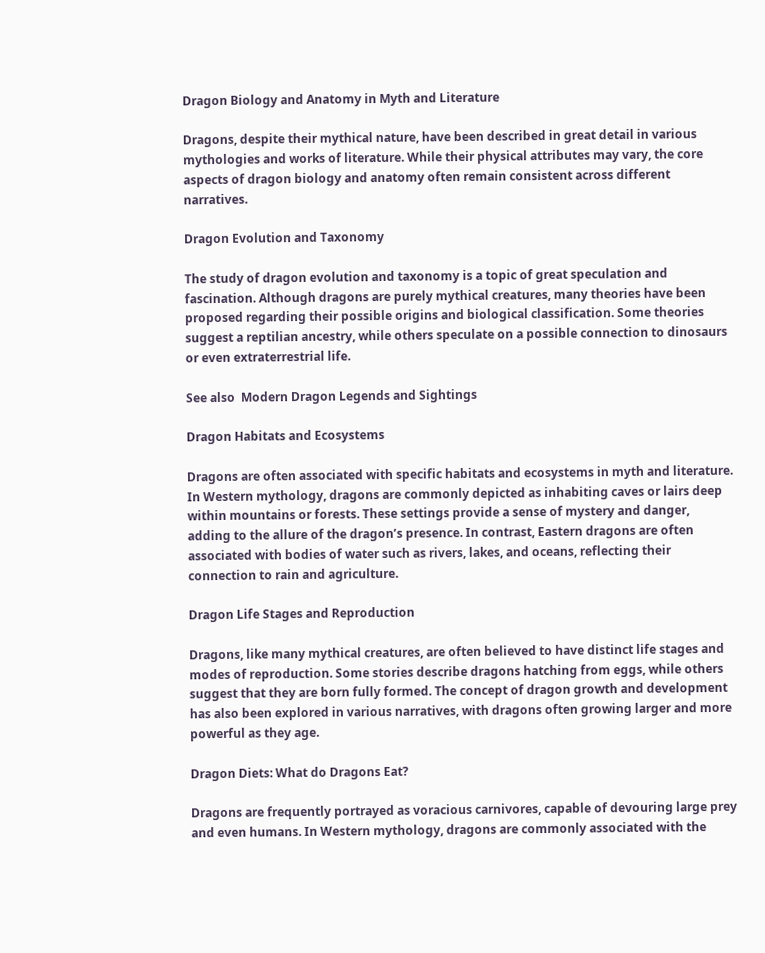Dragon Biology and Anatomy in Myth and Literature

Dragons, despite their mythical nature, have been described in great detail in various mythologies and works of literature. While their physical attributes may vary, the core aspects of dragon biology and anatomy often remain consistent across different narratives.

Dragon Evolution and Taxonomy

The study of dragon evolution and taxonomy is a topic of great speculation and fascination. Although dragons are purely mythical creatures, many theories have been proposed regarding their possible origins and biological classification. Some theories suggest a reptilian ancestry, while others speculate on a possible connection to dinosaurs or even extraterrestrial life.

See also  Modern Dragon Legends and Sightings

Dragon Habitats and Ecosystems

Dragons are often associated with specific habitats and ecosystems in myth and literature. In Western mythology, dragons are commonly depicted as inhabiting caves or lairs deep within mountains or forests. These settings provide a sense of mystery and danger, adding to the allure of the dragon’s presence. In contrast, Eastern dragons are often associated with bodies of water such as rivers, lakes, and oceans, reflecting their connection to rain and agriculture.

Dragon Life Stages and Reproduction

Dragons, like many mythical creatures, are often believed to have distinct life stages and modes of reproduction. Some stories describe dragons hatching from eggs, while others suggest that they are born fully formed. The concept of dragon growth and development has also been explored in various narratives, with dragons often growing larger and more powerful as they age.

Dragon Diets: What do Dragons Eat?

Dragons are frequently portrayed as voracious carnivores, capable of devouring large prey and even humans. In Western mythology, dragons are commonly associated with the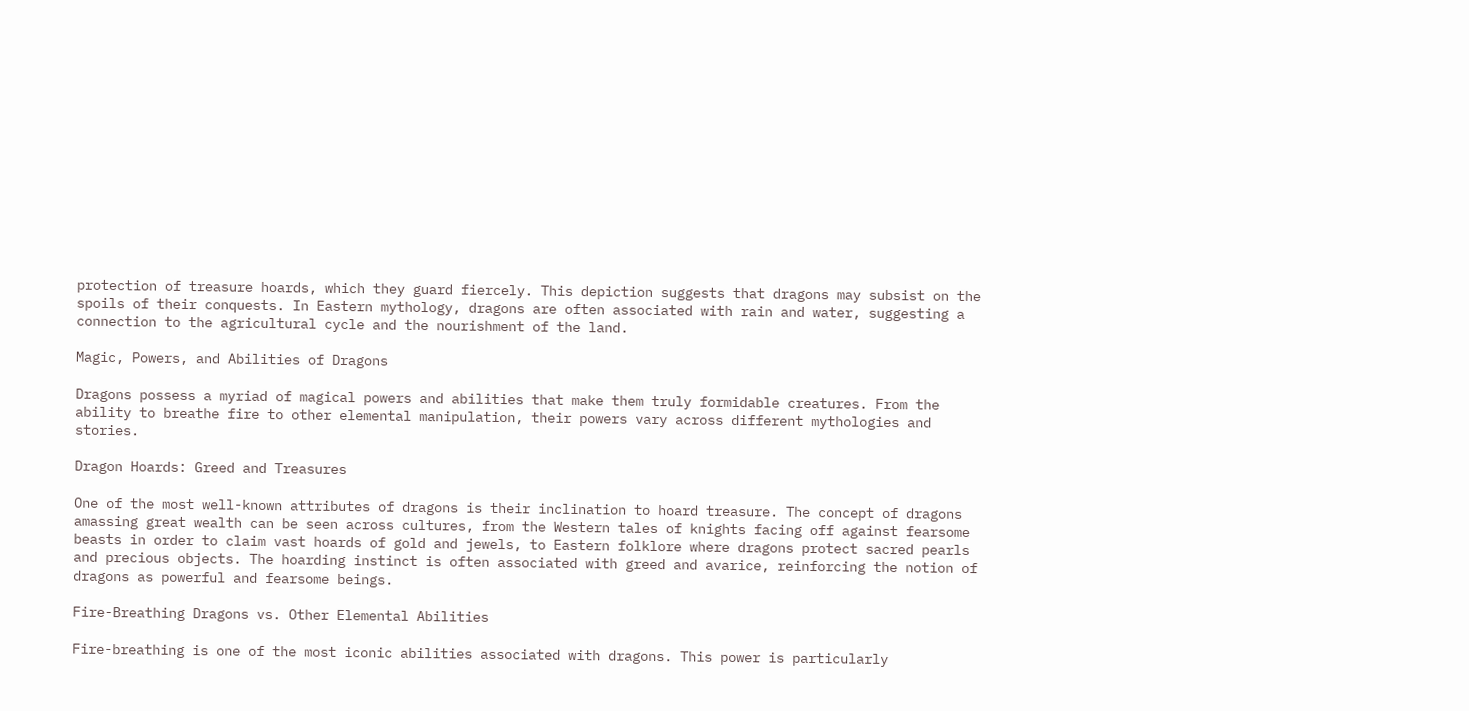protection of treasure hoards, which they guard fiercely. This depiction suggests that dragons may subsist on the spoils of their conquests. In Eastern mythology, dragons are often associated with rain and water, suggesting a connection to the agricultural cycle and the nourishment of the land.

Magic, Powers, and Abilities of Dragons

Dragons possess a myriad of magical powers and abilities that make them truly formidable creatures. From the ability to breathe fire to other elemental manipulation, their powers vary across different mythologies and stories.

Dragon Hoards: Greed and Treasures

One of the most well-known attributes of dragons is their inclination to hoard treasure. The concept of dragons amassing great wealth can be seen across cultures, from the Western tales of knights facing off against fearsome beasts in order to claim vast hoards of gold and jewels, to Eastern folklore where dragons protect sacred pearls and precious objects. The hoarding instinct is often associated with greed and avarice, reinforcing the notion of dragons as powerful and fearsome beings.

Fire-Breathing Dragons vs. Other Elemental Abilities

Fire-breathing is one of the most iconic abilities associated with dragons. This power is particularly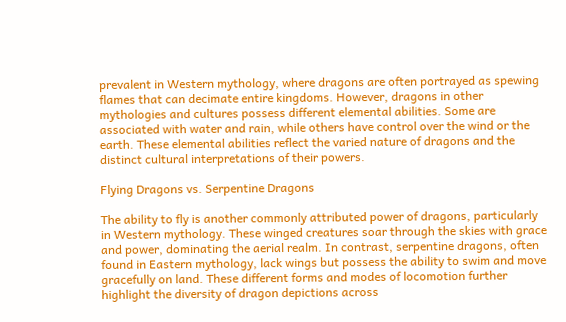prevalent in Western mythology, where dragons are often portrayed as spewing flames that can decimate entire kingdoms. However, dragons in other mythologies and cultures possess different elemental abilities. Some are associated with water and rain, while others have control over the wind or the earth. These elemental abilities reflect the varied nature of dragons and the distinct cultural interpretations of their powers.

Flying Dragons vs. Serpentine Dragons

The ability to fly is another commonly attributed power of dragons, particularly in Western mythology. These winged creatures soar through the skies with grace and power, dominating the aerial realm. In contrast, serpentine dragons, often found in Eastern mythology, lack wings but possess the ability to swim and move gracefully on land. These different forms and modes of locomotion further highlight the diversity of dragon depictions across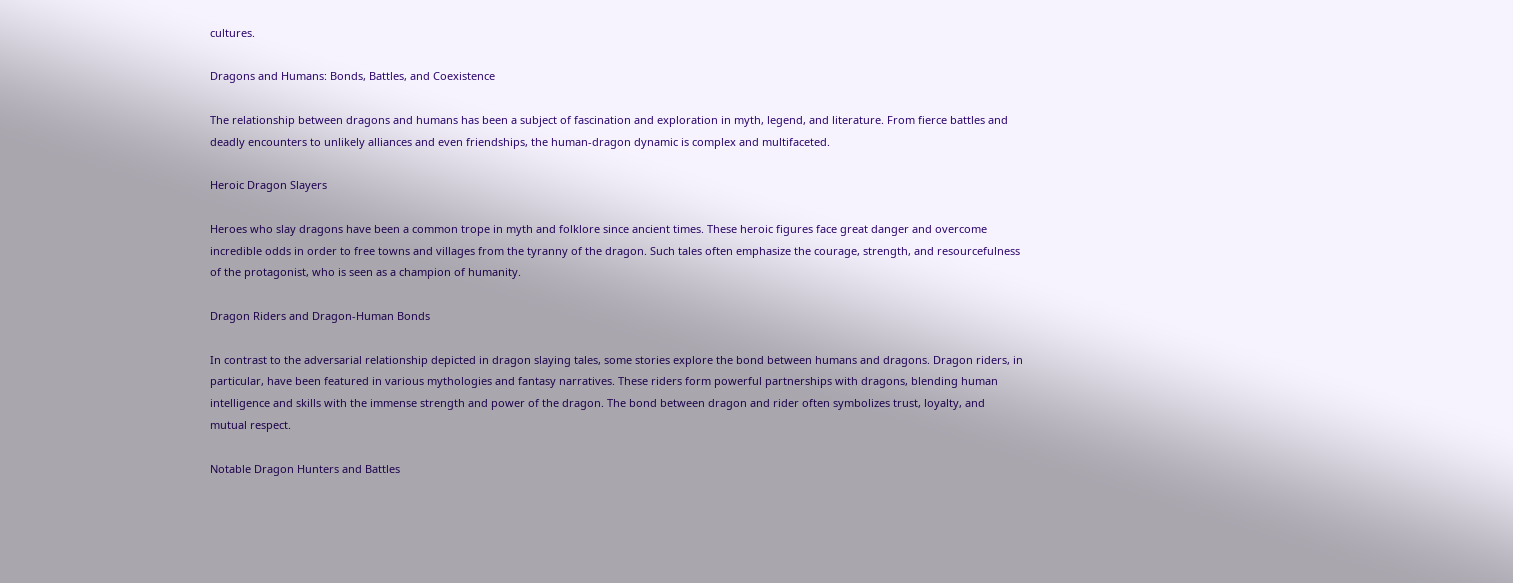cultures.

Dragons and Humans: Bonds, Battles, and Coexistence

The relationship between dragons and humans has been a subject of fascination and exploration in myth, legend, and literature. From fierce battles and deadly encounters to unlikely alliances and even friendships, the human-dragon dynamic is complex and multifaceted.

Heroic Dragon Slayers

Heroes who slay dragons have been a common trope in myth and folklore since ancient times. These heroic figures face great danger and overcome incredible odds in order to free towns and villages from the tyranny of the dragon. Such tales often emphasize the courage, strength, and resourcefulness of the protagonist, who is seen as a champion of humanity.

Dragon Riders and Dragon-Human Bonds

In contrast to the adversarial relationship depicted in dragon slaying tales, some stories explore the bond between humans and dragons. Dragon riders, in particular, have been featured in various mythologies and fantasy narratives. These riders form powerful partnerships with dragons, blending human intelligence and skills with the immense strength and power of the dragon. The bond between dragon and rider often symbolizes trust, loyalty, and mutual respect.

Notable Dragon Hunters and Battles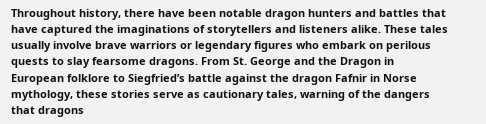Throughout history, there have been notable dragon hunters and battles that have captured the imaginations of storytellers and listeners alike. These tales usually involve brave warriors or legendary figures who embark on perilous quests to slay fearsome dragons. From St. George and the Dragon in European folklore to Siegfried’s battle against the dragon Fafnir in Norse mythology, these stories serve as cautionary tales, warning of the dangers that dragons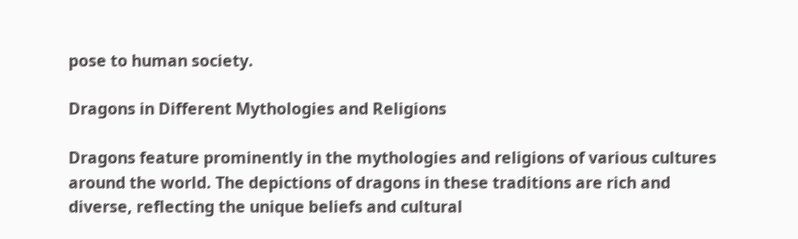pose to human society.

Dragons in Different Mythologies and Religions

Dragons feature prominently in the mythologies and religions of various cultures around the world. The depictions of dragons in these traditions are rich and diverse, reflecting the unique beliefs and cultural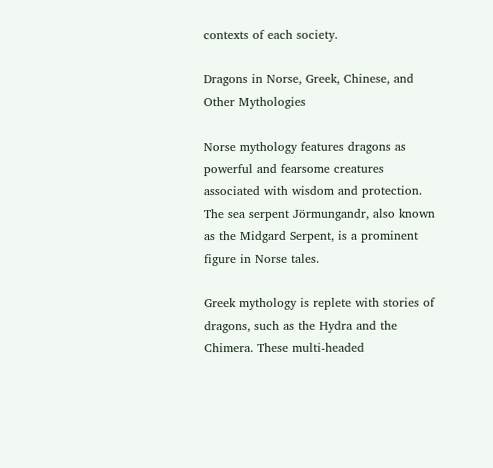contexts of each society.

Dragons in Norse, Greek, Chinese, and Other Mythologies

Norse mythology features dragons as powerful and fearsome creatures associated with wisdom and protection. The sea serpent Jörmungandr, also known as the Midgard Serpent, is a prominent figure in Norse tales.

Greek mythology is replete with stories of dragons, such as the Hydra and the Chimera. These multi-headed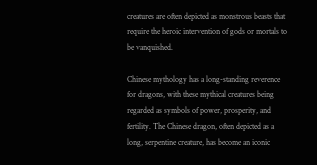creatures are often depicted as monstrous beasts that require the heroic intervention of gods or mortals to be vanquished.

Chinese mythology has a long-standing reverence for dragons, with these mythical creatures being regarded as symbols of power, prosperity, and fertility. The Chinese dragon, often depicted as a long, serpentine creature, has become an iconic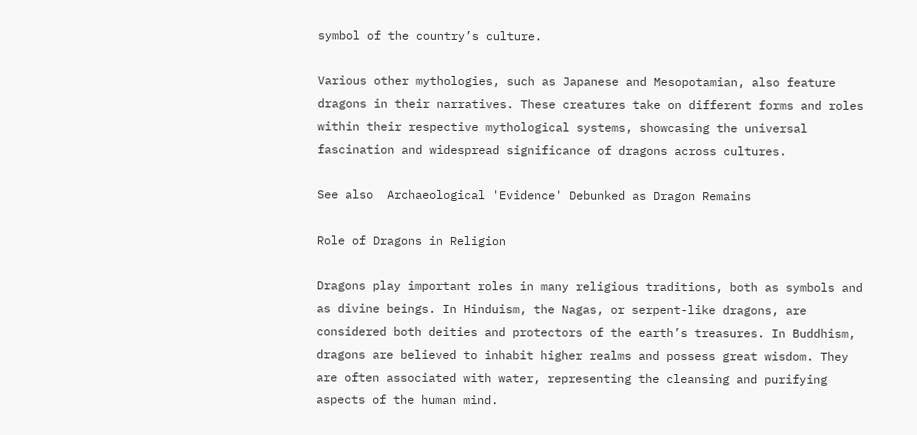symbol of the country’s culture.

Various other mythologies, such as Japanese and Mesopotamian, also feature dragons in their narratives. These creatures take on different forms and roles within their respective mythological systems, showcasing the universal fascination and widespread significance of dragons across cultures.

See also  Archaeological 'Evidence' Debunked as Dragon Remains

Role of Dragons in Religion

Dragons play important roles in many religious traditions, both as symbols and as divine beings. In Hinduism, the Nagas, or serpent-like dragons, are considered both deities and protectors of the earth’s treasures. In Buddhism, dragons are believed to inhabit higher realms and possess great wisdom. They are often associated with water, representing the cleansing and purifying aspects of the human mind.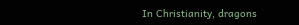In Christianity, dragons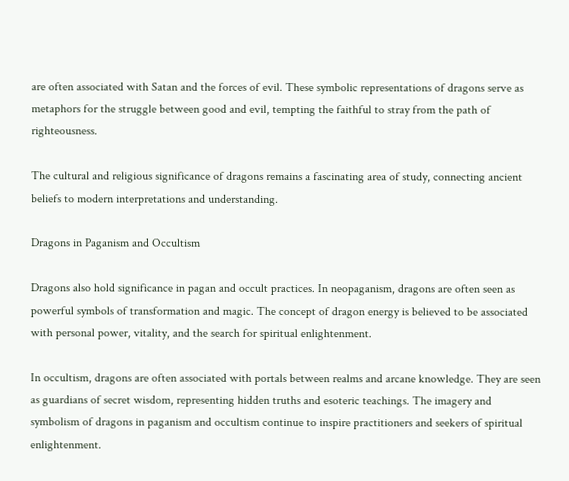are often associated with Satan and the forces of evil. These symbolic representations of dragons serve as metaphors for the struggle between good and evil, tempting the faithful to stray from the path of righteousness.

The cultural and religious significance of dragons remains a fascinating area of study, connecting ancient beliefs to modern interpretations and understanding.

Dragons in Paganism and Occultism

Dragons also hold significance in pagan and occult practices. In neopaganism, dragons are often seen as powerful symbols of transformation and magic. The concept of dragon energy is believed to be associated with personal power, vitality, and the search for spiritual enlightenment.

In occultism, dragons are often associated with portals between realms and arcane knowledge. They are seen as guardians of secret wisdom, representing hidden truths and esoteric teachings. The imagery and symbolism of dragons in paganism and occultism continue to inspire practitioners and seekers of spiritual enlightenment.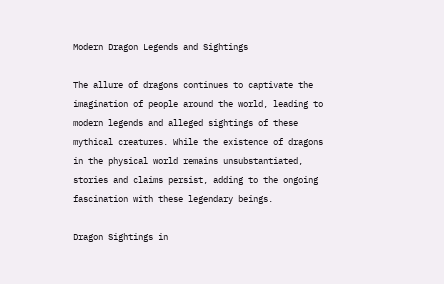Modern Dragon Legends and Sightings

The allure of dragons continues to captivate the imagination of people around the world, leading to modern legends and alleged sightings of these mythical creatures. While the existence of dragons in the physical world remains unsubstantiated, stories and claims persist, adding to the ongoing fascination with these legendary beings.

Dragon Sightings in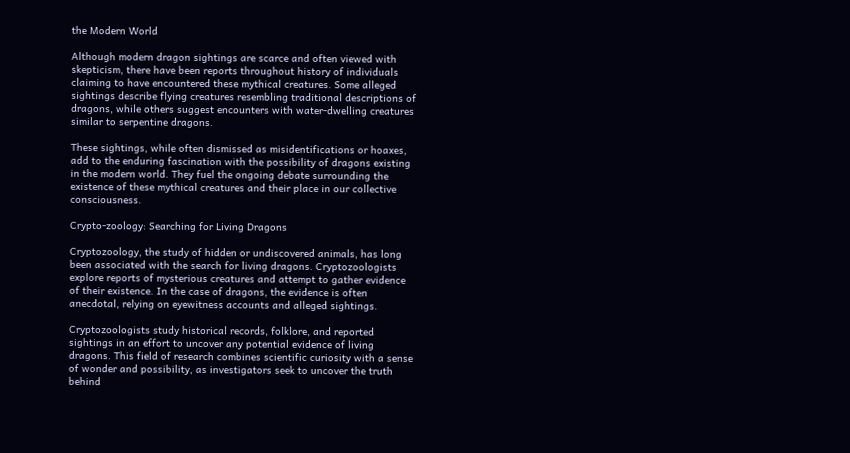the Modern World

Although modern dragon sightings are scarce and often viewed with skepticism, there have been reports throughout history of individuals claiming to have encountered these mythical creatures. Some alleged sightings describe flying creatures resembling traditional descriptions of dragons, while others suggest encounters with water-dwelling creatures similar to serpentine dragons.

These sightings, while often dismissed as misidentifications or hoaxes, add to the enduring fascination with the possibility of dragons existing in the modern world. They fuel the ongoing debate surrounding the existence of these mythical creatures and their place in our collective consciousness.

Crypto-zoology: Searching for Living Dragons

Cryptozoology, the study of hidden or undiscovered animals, has long been associated with the search for living dragons. Cryptozoologists explore reports of mysterious creatures and attempt to gather evidence of their existence. In the case of dragons, the evidence is often anecdotal, relying on eyewitness accounts and alleged sightings.

Cryptozoologists study historical records, folklore, and reported sightings in an effort to uncover any potential evidence of living dragons. This field of research combines scientific curiosity with a sense of wonder and possibility, as investigators seek to uncover the truth behind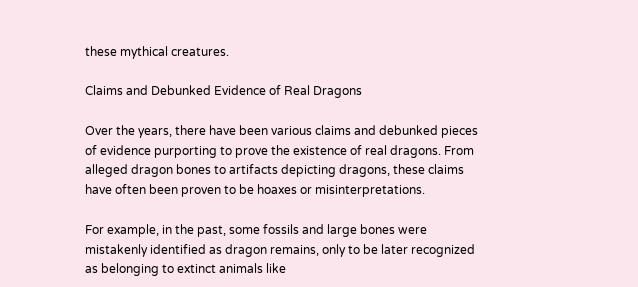these mythical creatures.

Claims and Debunked Evidence of Real Dragons

Over the years, there have been various claims and debunked pieces of evidence purporting to prove the existence of real dragons. From alleged dragon bones to artifacts depicting dragons, these claims have often been proven to be hoaxes or misinterpretations.

For example, in the past, some fossils and large bones were mistakenly identified as dragon remains, only to be later recognized as belonging to extinct animals like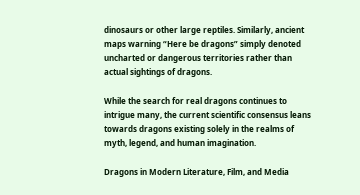dinosaurs or other large reptiles. Similarly, ancient maps warning “Here be dragons” simply denoted uncharted or dangerous territories rather than actual sightings of dragons.

While the search for real dragons continues to intrigue many, the current scientific consensus leans towards dragons existing solely in the realms of myth, legend, and human imagination.

Dragons in Modern Literature, Film, and Media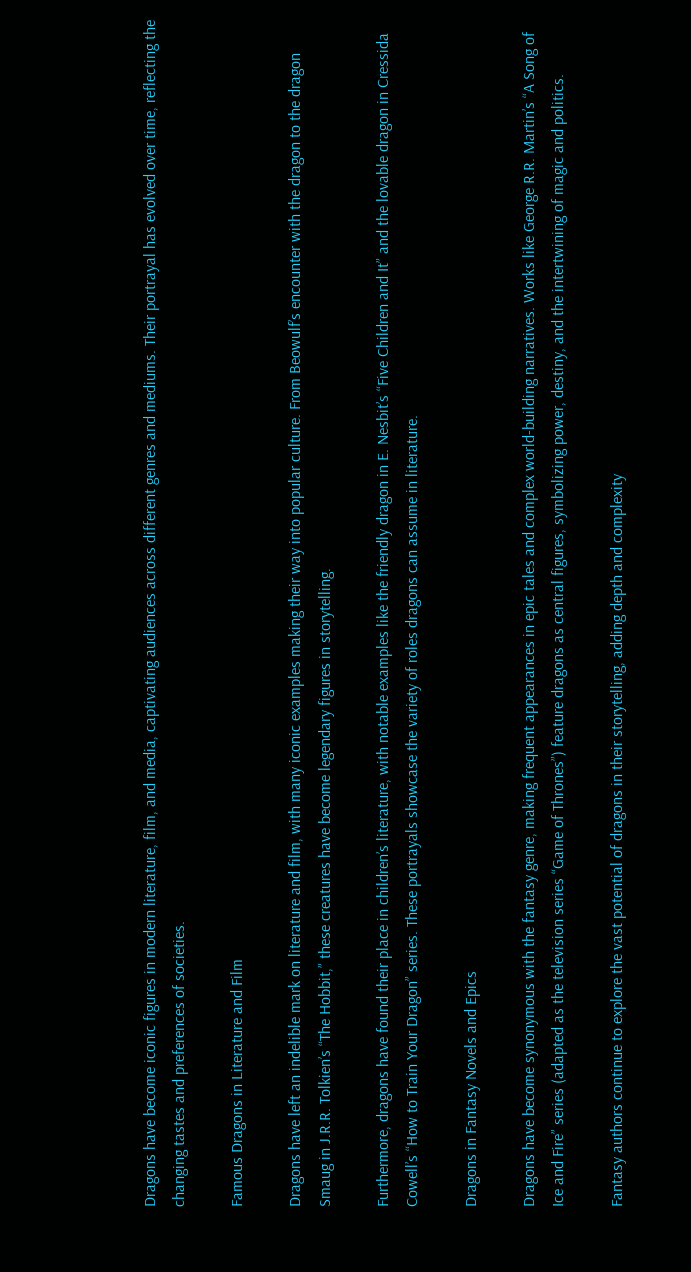Dragons have become iconic figures in modern literature, film, and media, captivating audiences across different genres and mediums. Their portrayal has evolved over time, reflecting the changing tastes and preferences of societies.

Famous Dragons in Literature and Film

Dragons have left an indelible mark on literature and film, with many iconic examples making their way into popular culture. From Beowulf’s encounter with the dragon to the dragon Smaug in J.R.R. Tolkien’s “The Hobbit,” these creatures have become legendary figures in storytelling.

Furthermore, dragons have found their place in children’s literature, with notable examples like the friendly dragon in E. Nesbit’s “Five Children and It” and the lovable dragon in Cressida Cowell’s “How to Train Your Dragon” series. These portrayals showcase the variety of roles dragons can assume in literature.

Dragons in Fantasy Novels and Epics

Dragons have become synonymous with the fantasy genre, making frequent appearances in epic tales and complex world-building narratives. Works like George R.R. Martin’s “A Song of Ice and Fire” series (adapted as the television series “Game of Thrones”) feature dragons as central figures, symbolizing power, destiny, and the intertwining of magic and politics.

Fantasy authors continue to explore the vast potential of dragons in their storytelling, adding depth and complexity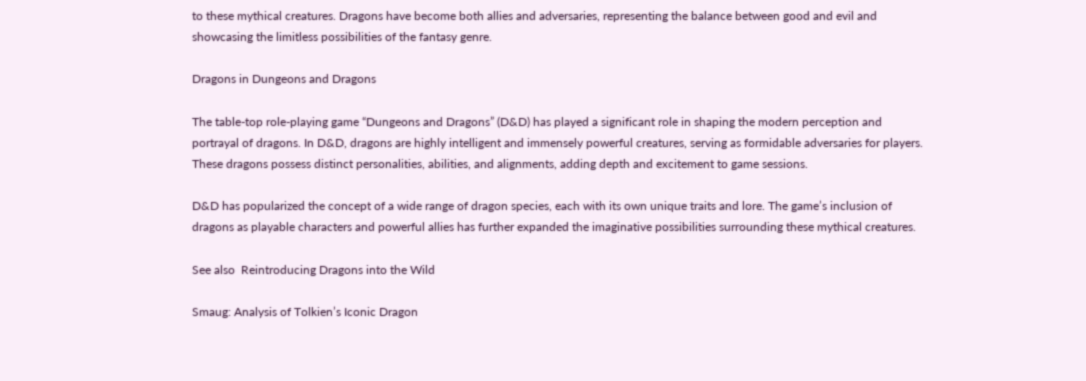to these mythical creatures. Dragons have become both allies and adversaries, representing the balance between good and evil and showcasing the limitless possibilities of the fantasy genre.

Dragons in Dungeons and Dragons

The table-top role-playing game “Dungeons and Dragons” (D&D) has played a significant role in shaping the modern perception and portrayal of dragons. In D&D, dragons are highly intelligent and immensely powerful creatures, serving as formidable adversaries for players. These dragons possess distinct personalities, abilities, and alignments, adding depth and excitement to game sessions.

D&D has popularized the concept of a wide range of dragon species, each with its own unique traits and lore. The game’s inclusion of dragons as playable characters and powerful allies has further expanded the imaginative possibilities surrounding these mythical creatures.

See also  Reintroducing Dragons into the Wild

Smaug: Analysis of Tolkien’s Iconic Dragon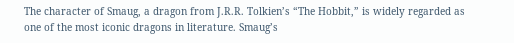The character of Smaug, a dragon from J.R.R. Tolkien’s “The Hobbit,” is widely regarded as one of the most iconic dragons in literature. Smaug’s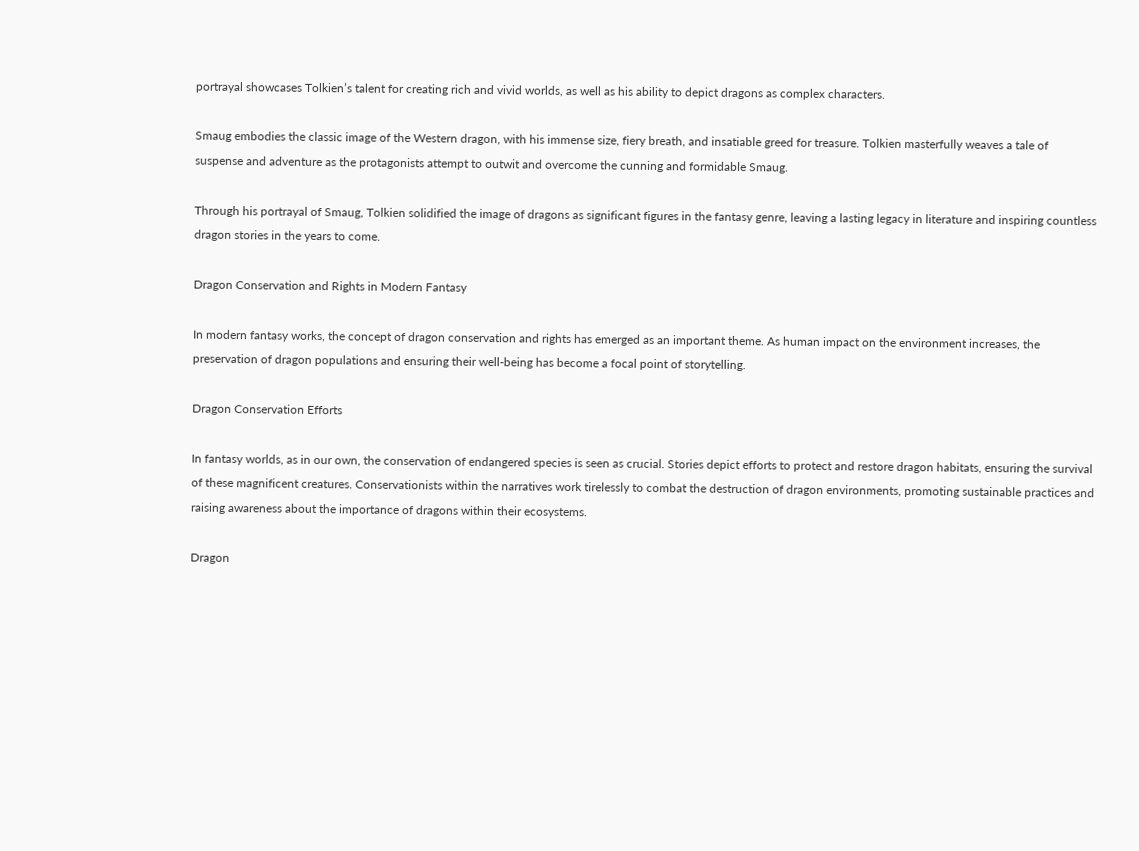portrayal showcases Tolkien’s talent for creating rich and vivid worlds, as well as his ability to depict dragons as complex characters.

Smaug embodies the classic image of the Western dragon, with his immense size, fiery breath, and insatiable greed for treasure. Tolkien masterfully weaves a tale of suspense and adventure as the protagonists attempt to outwit and overcome the cunning and formidable Smaug.

Through his portrayal of Smaug, Tolkien solidified the image of dragons as significant figures in the fantasy genre, leaving a lasting legacy in literature and inspiring countless dragon stories in the years to come.

Dragon Conservation and Rights in Modern Fantasy

In modern fantasy works, the concept of dragon conservation and rights has emerged as an important theme. As human impact on the environment increases, the preservation of dragon populations and ensuring their well-being has become a focal point of storytelling.

Dragon Conservation Efforts

In fantasy worlds, as in our own, the conservation of endangered species is seen as crucial. Stories depict efforts to protect and restore dragon habitats, ensuring the survival of these magnificent creatures. Conservationists within the narratives work tirelessly to combat the destruction of dragon environments, promoting sustainable practices and raising awareness about the importance of dragons within their ecosystems.

Dragon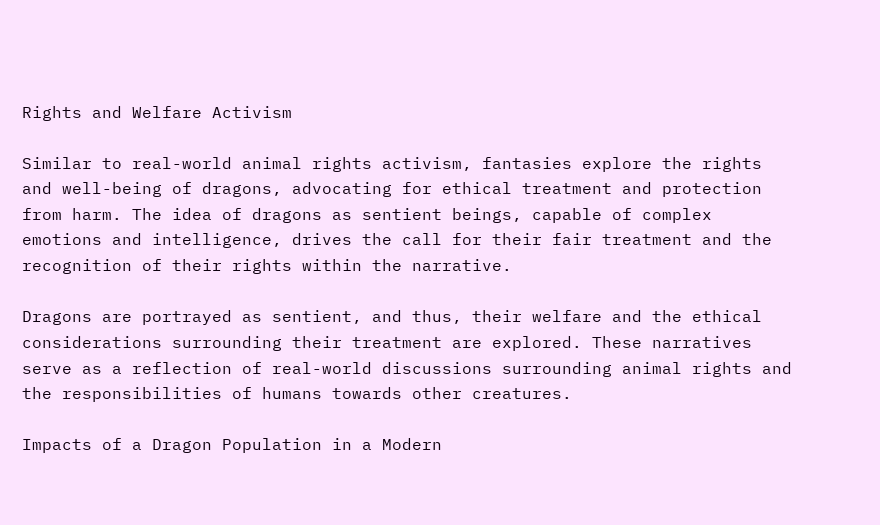Rights and Welfare Activism

Similar to real-world animal rights activism, fantasies explore the rights and well-being of dragons, advocating for ethical treatment and protection from harm. The idea of dragons as sentient beings, capable of complex emotions and intelligence, drives the call for their fair treatment and the recognition of their rights within the narrative.

Dragons are portrayed as sentient, and thus, their welfare and the ethical considerations surrounding their treatment are explored. These narratives serve as a reflection of real-world discussions surrounding animal rights and the responsibilities of humans towards other creatures.

Impacts of a Dragon Population in a Modern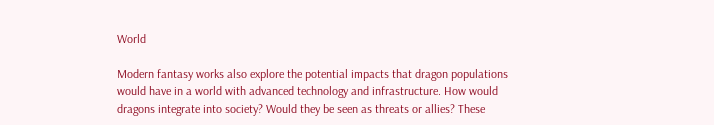World

Modern fantasy works also explore the potential impacts that dragon populations would have in a world with advanced technology and infrastructure. How would dragons integrate into society? Would they be seen as threats or allies? These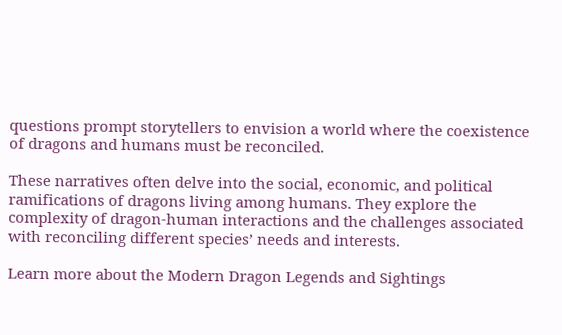questions prompt storytellers to envision a world where the coexistence of dragons and humans must be reconciled.

These narratives often delve into the social, economic, and political ramifications of dragons living among humans. They explore the complexity of dragon-human interactions and the challenges associated with reconciling different species’ needs and interests.

Learn more about the Modern Dragon Legends and Sightings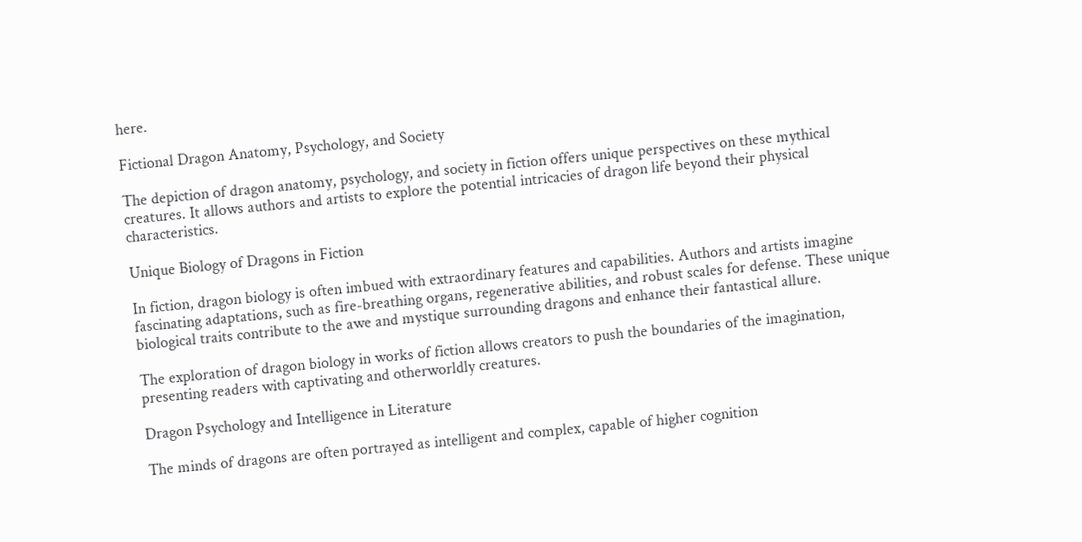here.

Fictional Dragon Anatomy, Psychology, and Society

The depiction of dragon anatomy, psychology, and society in fiction offers unique perspectives on these mythical creatures. It allows authors and artists to explore the potential intricacies of dragon life beyond their physical characteristics.

Unique Biology of Dragons in Fiction

In fiction, dragon biology is often imbued with extraordinary features and capabilities. Authors and artists imagine fascinating adaptations, such as fire-breathing organs, regenerative abilities, and robust scales for defense. These unique biological traits contribute to the awe and mystique surrounding dragons and enhance their fantastical allure.

The exploration of dragon biology in works of fiction allows creators to push the boundaries of the imagination, presenting readers with captivating and otherworldly creatures.

Dragon Psychology and Intelligence in Literature

The minds of dragons are often portrayed as intelligent and complex, capable of higher cognition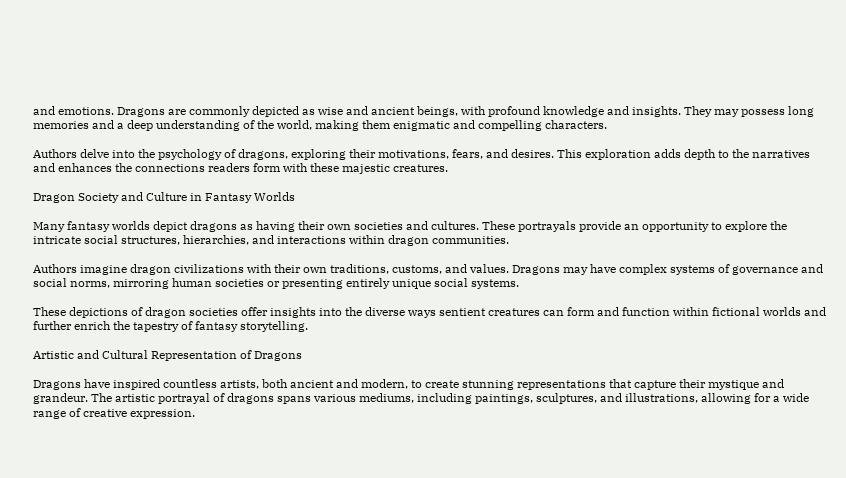and emotions. Dragons are commonly depicted as wise and ancient beings, with profound knowledge and insights. They may possess long memories and a deep understanding of the world, making them enigmatic and compelling characters.

Authors delve into the psychology of dragons, exploring their motivations, fears, and desires. This exploration adds depth to the narratives and enhances the connections readers form with these majestic creatures.

Dragon Society and Culture in Fantasy Worlds

Many fantasy worlds depict dragons as having their own societies and cultures. These portrayals provide an opportunity to explore the intricate social structures, hierarchies, and interactions within dragon communities.

Authors imagine dragon civilizations with their own traditions, customs, and values. Dragons may have complex systems of governance and social norms, mirroring human societies or presenting entirely unique social systems.

These depictions of dragon societies offer insights into the diverse ways sentient creatures can form and function within fictional worlds and further enrich the tapestry of fantasy storytelling.

Artistic and Cultural Representation of Dragons

Dragons have inspired countless artists, both ancient and modern, to create stunning representations that capture their mystique and grandeur. The artistic portrayal of dragons spans various mediums, including paintings, sculptures, and illustrations, allowing for a wide range of creative expression.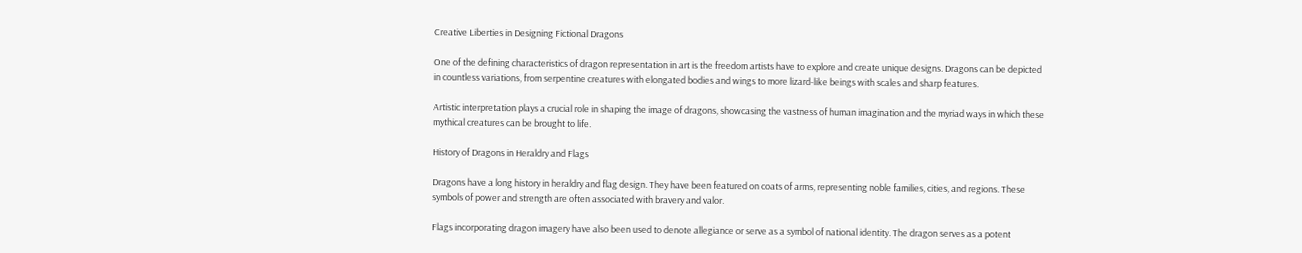Creative Liberties in Designing Fictional Dragons

One of the defining characteristics of dragon representation in art is the freedom artists have to explore and create unique designs. Dragons can be depicted in countless variations, from serpentine creatures with elongated bodies and wings to more lizard-like beings with scales and sharp features.

Artistic interpretation plays a crucial role in shaping the image of dragons, showcasing the vastness of human imagination and the myriad ways in which these mythical creatures can be brought to life.

History of Dragons in Heraldry and Flags

Dragons have a long history in heraldry and flag design. They have been featured on coats of arms, representing noble families, cities, and regions. These symbols of power and strength are often associated with bravery and valor.

Flags incorporating dragon imagery have also been used to denote allegiance or serve as a symbol of national identity. The dragon serves as a potent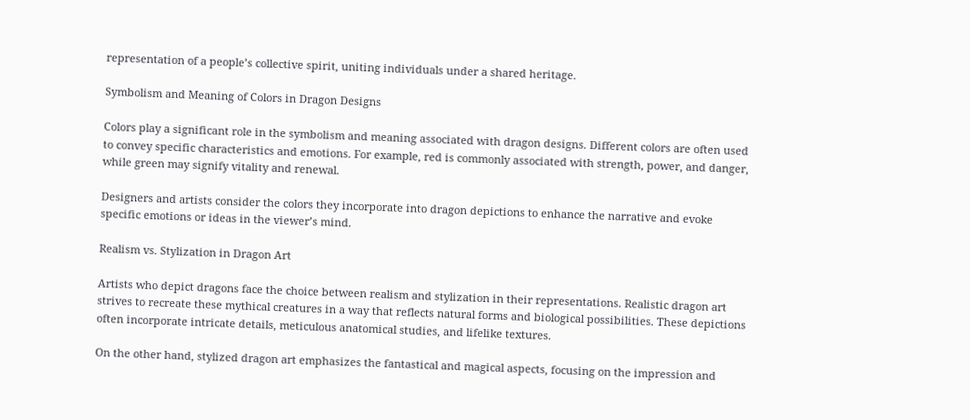representation of a people’s collective spirit, uniting individuals under a shared heritage.

Symbolism and Meaning of Colors in Dragon Designs

Colors play a significant role in the symbolism and meaning associated with dragon designs. Different colors are often used to convey specific characteristics and emotions. For example, red is commonly associated with strength, power, and danger, while green may signify vitality and renewal.

Designers and artists consider the colors they incorporate into dragon depictions to enhance the narrative and evoke specific emotions or ideas in the viewer’s mind.

Realism vs. Stylization in Dragon Art

Artists who depict dragons face the choice between realism and stylization in their representations. Realistic dragon art strives to recreate these mythical creatures in a way that reflects natural forms and biological possibilities. These depictions often incorporate intricate details, meticulous anatomical studies, and lifelike textures.

On the other hand, stylized dragon art emphasizes the fantastical and magical aspects, focusing on the impression and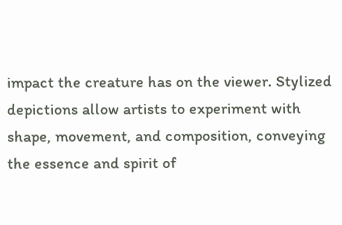impact the creature has on the viewer. Stylized depictions allow artists to experiment with shape, movement, and composition, conveying the essence and spirit of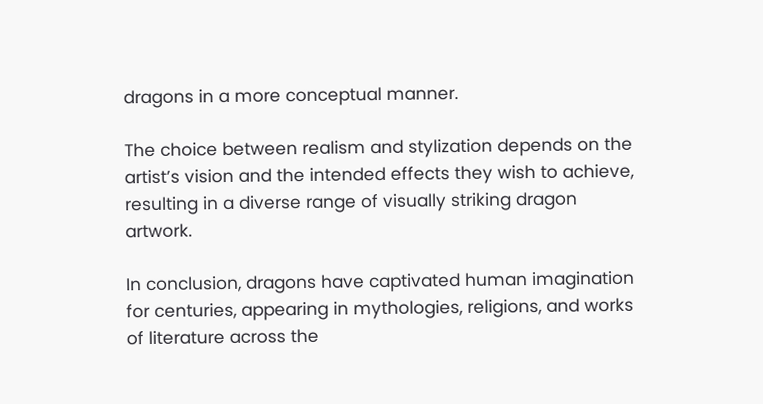dragons in a more conceptual manner.

The choice between realism and stylization depends on the artist’s vision and the intended effects they wish to achieve, resulting in a diverse range of visually striking dragon artwork.

In conclusion, dragons have captivated human imagination for centuries, appearing in mythologies, religions, and works of literature across the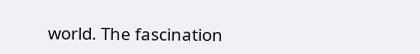world. The fascination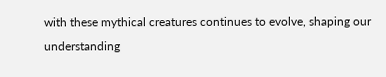with these mythical creatures continues to evolve, shaping our understanding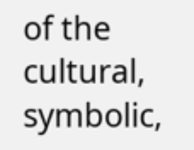of the cultural, symbolic,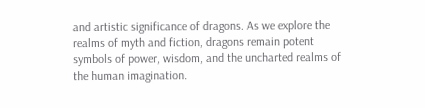and artistic significance of dragons. As we explore the realms of myth and fiction, dragons remain potent symbols of power, wisdom, and the uncharted realms of the human imagination.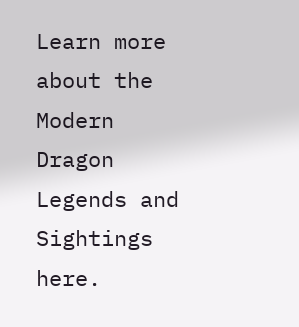Learn more about the Modern Dragon Legends and Sightings here.